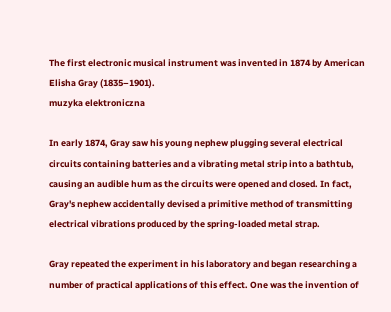The first electronic musical instrument was invented in 1874 by American Elisha Gray (1835–1901).
muzyka elektroniczna

In early 1874, Gray saw his young nephew plugging several electrical circuits containing batteries and a vibrating metal strip into a bathtub, causing an audible hum as the circuits were opened and closed. In fact, Gray's nephew accidentally devised a primitive method of transmitting electrical vibrations produced by the spring-loaded metal strap.

Gray repeated the experiment in his laboratory and began researching a number of practical applications of this effect. One was the invention of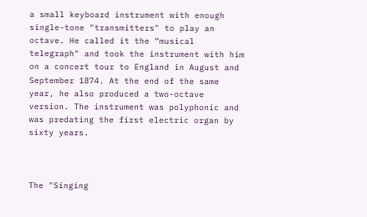a small keyboard instrument with enough single-tone "transmitters" to play an octave. He called it the “musical telegraph" and took the instrument with him on a concert tour to England in August and September 1874. At the end of the same year, he also produced a two-octave version. The instrument was polyphonic and was predating the first electric organ by sixty years.



The "Singing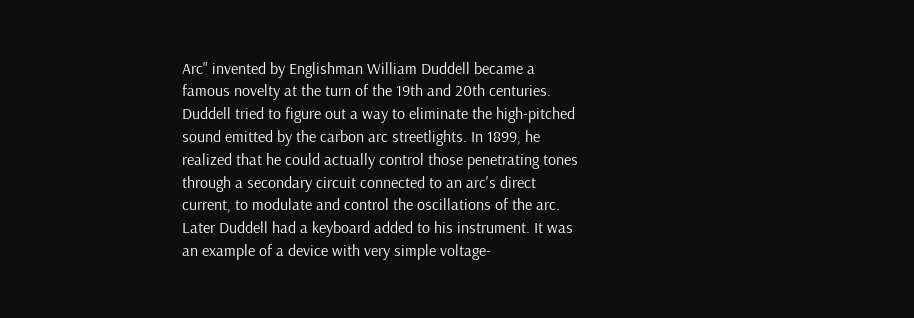Arc" invented by Englishman William Duddell became a famous novelty at the turn of the 19th and 20th centuries. Duddell tried to figure out a way to eliminate the high-pitched sound emitted by the carbon arc streetlights. In 1899, he realized that he could actually control those penetrating tones through a secondary circuit connected to an arc's direct current, to modulate and control the oscillations of the arc. Later Duddell had a keyboard added to his instrument. It was an example of a device with very simple voltage-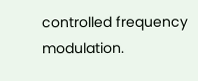controlled frequency modulation.